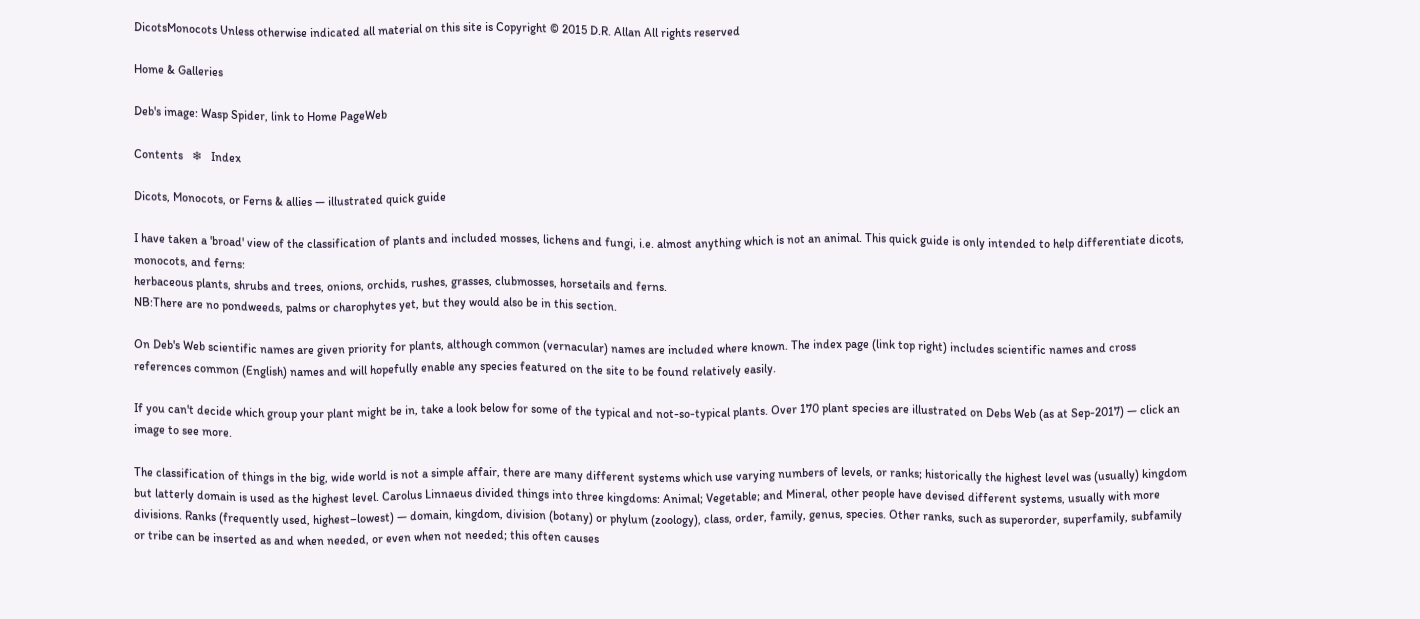DicotsMonocots Unless otherwise indicated all material on this site is Copyright © 2015 D.R. Allan All rights reserved

Home & Galleries

Deb's image: Wasp Spider, link to Home PageWeb

Contents   ❄   Index

Dicots, Monocots, or Ferns & allies — illustrated quick guide

I have taken a 'broad' view of the classification of plants and included mosses, lichens and fungi, i.e. almost anything which is not an animal. This quick guide is only intended to help differentiate dicots, monocots, and ferns:
herbaceous plants, shrubs and trees, onions, orchids, rushes, grasses, clubmosses, horsetails and ferns.
NB:There are no pondweeds, palms or charophytes yet, but they would also be in this section.

On Deb's Web scientific names are given priority for plants, although common (vernacular) names are included where known. The index page (link top right) includes scientific names and cross references common (English) names and will hopefully enable any species featured on the site to be found relatively easily.

If you can't decide which group your plant might be in, take a look below for some of the typical and not-so-typical plants. Over 170 plant species are illustrated on Debs Web (as at Sep-2017) — click an image to see more.

The classification of things in the big, wide world is not a simple affair, there are many different systems which use varying numbers of levels, or ranks; historically the highest level was (usually) kingdom but latterly domain is used as the highest level. Carolus Linnaeus divided things into three kingdoms: Animal; Vegetable; and Mineral, other people have devised different systems, usually with more divisions. Ranks (frequently used, highest–lowest) — domain, kingdom, division (botany) or phylum (zoology), class, order, family, genus, species. Other ranks, such as superorder, superfamily, subfamily or tribe can be inserted as and when needed, or even when not needed; this often causes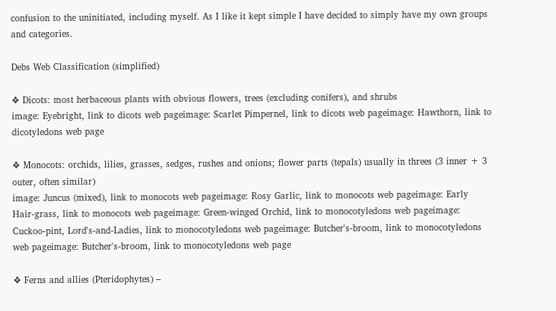confusion to the uninitiated, including myself. As I like it kept simple I have decided to simply have my own groups and categories.

Debs Web Classification (simplified)

❖ Dicots: most herbaceous plants with obvious flowers, trees (excluding conifers), and shrubs
image: Eyebright, link to dicots web pageimage: Scarlet Pimpernel, link to dicots web pageimage: Hawthorn, link to dicotyledons web page

❖ Monocots: orchids, lilies, grasses, sedges, rushes and onions; flower parts (tepals) usually in threes (3 inner + 3 outer, often similar)
image: Juncus (mixed), link to monocots web pageimage: Rosy Garlic, link to monocots web pageimage: Early Hair-grass, link to monocots web pageimage: Green-winged Orchid, link to monocotyledons web pageimage: Cuckoo-pint, Lord's-and-Ladies, link to monocotyledons web pageimage: Butcher's-broom, link to monocotyledons web pageimage: Butcher's-broom, link to monocotyledons web page

❖ Ferns and allies (Pteridophytes) –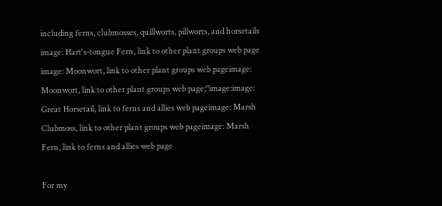including ferns, clubmosses, quillworts, pillworts, and horsetails
image: Hart's-tongue Fern, link to other plant groups web page image: Moonwort, link to other plant groups web pageimage: Moonwort, link to other plant groups web page;"image:image: Great Horsetail, link to ferns and allies web pageimage: Marsh Clubmoss, link to other plant groups web pageimage: Marsh Fern, link to ferns and allies web page

For my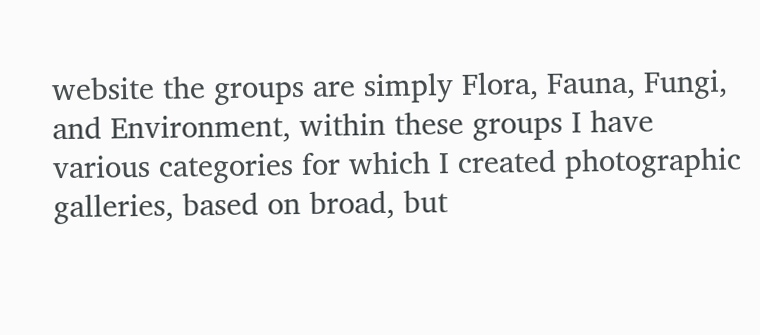website the groups are simply Flora, Fauna, Fungi, and Environment, within these groups I have various categories for which I created photographic galleries, based on broad, but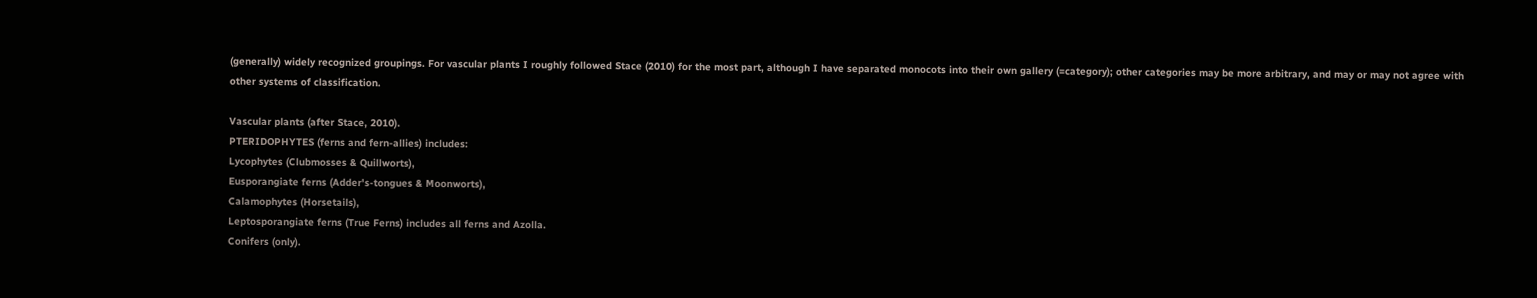(generally) widely recognized groupings. For vascular plants I roughly followed Stace (2010) for the most part, although I have separated monocots into their own gallery (=category); other categories may be more arbitrary, and may or may not agree with other systems of classification.

Vascular plants (after Stace, 2010).
PTERIDOPHYTES (ferns and fern-allies) includes:
Lycophytes (Clubmosses & Quillworts),
Eusporangiate ferns (Adder's-tongues & Moonworts),
Calamophytes (Horsetails),
Leptosporangiate ferns (True Ferns) includes all ferns and Azolla.
Conifers (only).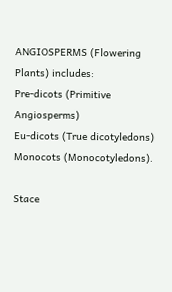ANGIOSPERMS (Flowering Plants) includes:
Pre-dicots (Primitive Angiosperms)
Eu-dicots (True dicotyledons)
Monocots (Monocotyledons).

Stace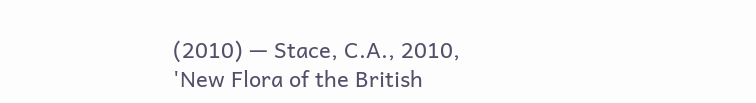(2010) — Stace, C.A., 2010, 'New Flora of the British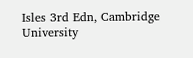Isles 3rd Edn, Cambridge University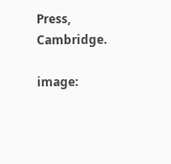Press, Cambridge.

image: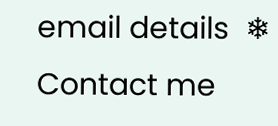email details  ❄   Contact me